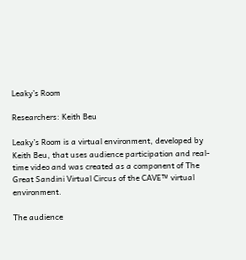Leaky’s Room

Researchers: Keith Beu

Leaky’s Room is a virtual environment, developed by Keith Beu, that uses audience participation and real-time video and was created as a component of The Great Sandini Virtual Circus of the CAVE™ virtual environment.

The audience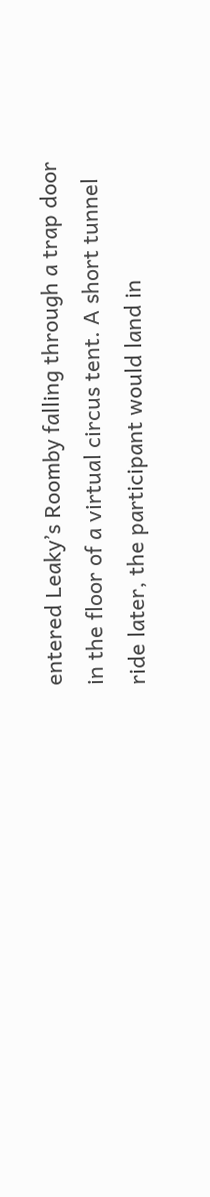entered Leaky’s Roomby falling through a trap door in the floor of a virtual circus tent. A short tunnel ride later, the participant would land in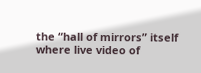the “hall of mirrors” itself where live video of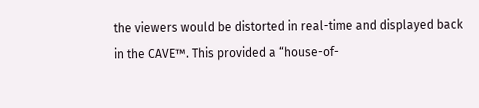the viewers would be distorted in real-time and displayed back in the CAVE™. This provided a “house-of-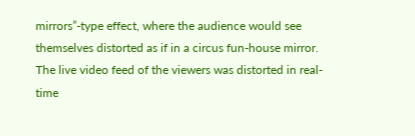mirrors”-type effect, where the audience would see themselves distorted as if in a circus fun-house mirror. The live video feed of the viewers was distorted in real-time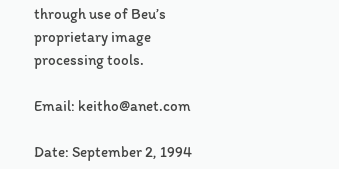through use of Beu’s proprietary image processing tools.

Email: keitho@anet.com

Date: September 2, 1994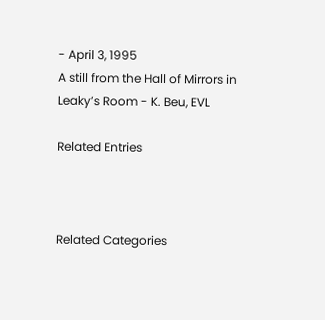- April 3, 1995
A still from the Hall of Mirrors in Leaky’s Room - K. Beu, EVL

Related Entries



Related Categories